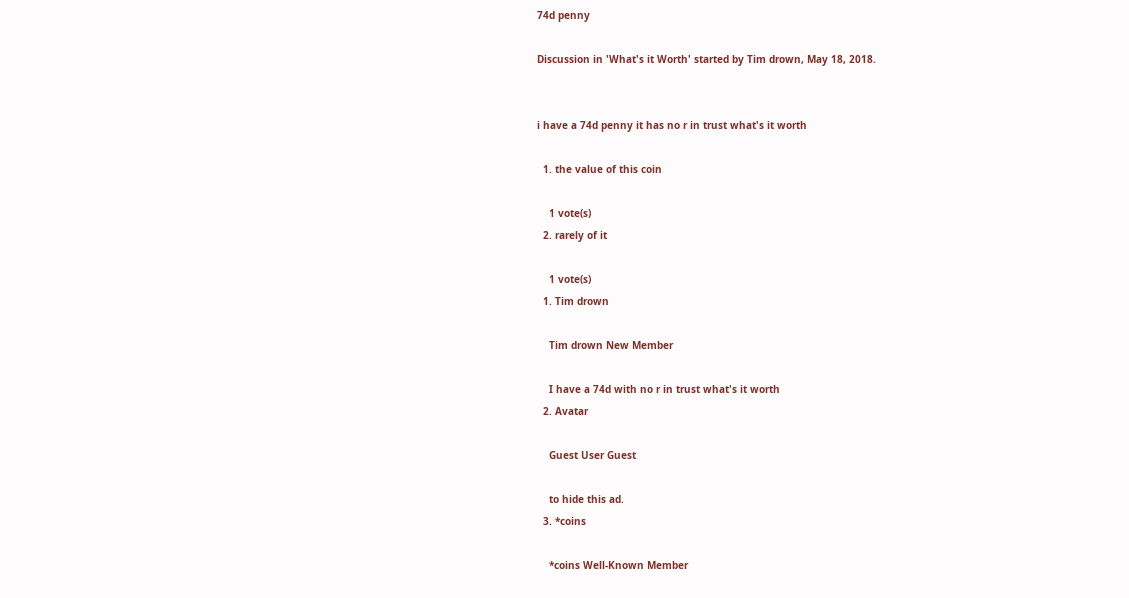74d penny

Discussion in 'What's it Worth' started by Tim drown, May 18, 2018.


i have a 74d penny it has no r in trust what's it worth

  1. the value of this coin

    1 vote(s)
  2. rarely of it

    1 vote(s)
  1. Tim drown

    Tim drown New Member

    I have a 74d with no r in trust what's it worth
  2. Avatar

    Guest User Guest

    to hide this ad.
  3. *coins

    *coins Well-Known Member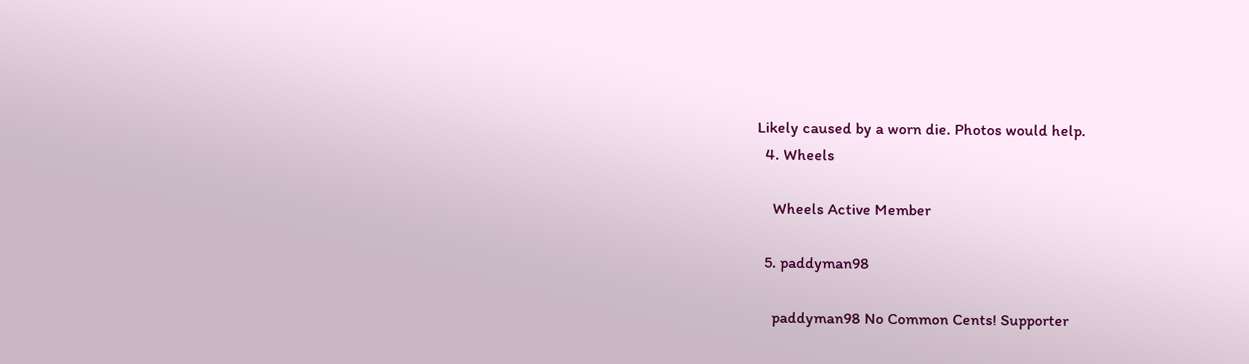Likely caused by a worn die. Photos would help.
  4. Wheels

    Wheels Active Member

  5. paddyman98

    paddyman98 No Common Cents! Supporter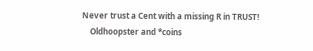Never trust a Cent with a missing R in TRUST!
    Oldhoopster and *coins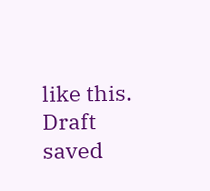like this.
Draft saved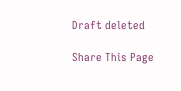Draft deleted

Share This Page